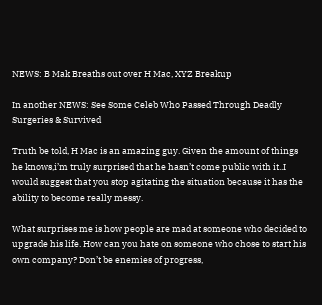NEWS: B Mak Breaths out over H Mac, XYZ Breakup

In another NEWS: See Some Celeb Who Passed Through Deadly Surgeries & Survived

Truth be told, H Mac is an amazing guy. Given the amount of things he knows,i’m truly surprised that he hasn’t come public with it..I would suggest that you stop agitating the situation because it has the ability to become really messy.

What surprises me is how people are mad at someone who decided to upgrade his life. How can you hate on someone who chose to start his own company? Don’t be enemies of progress,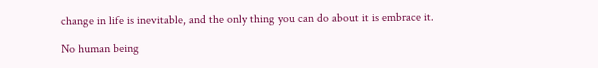change in life is inevitable, and the only thing you can do about it is embrace it.

No human being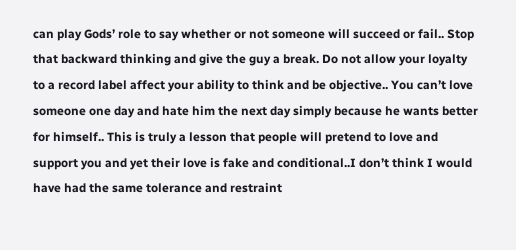can play Gods’ role to say whether or not someone will succeed or fail.. Stop that backward thinking and give the guy a break. Do not allow your loyalty to a record label affect your ability to think and be objective.. You can’t love someone one day and hate him the next day simply because he wants better for himself.. This is truly a lesson that people will pretend to love and support you and yet their love is fake and conditional..I don’t think I would have had the same tolerance and restraint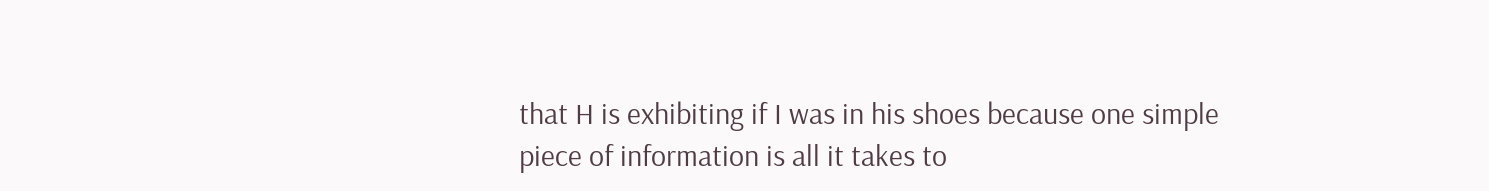that H is exhibiting if I was in his shoes because one simple piece of information is all it takes to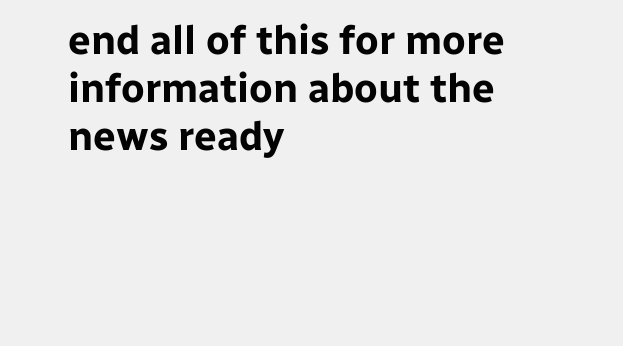end all of this for more information about the news ready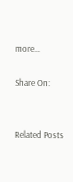more…

Share On:


Related Posts